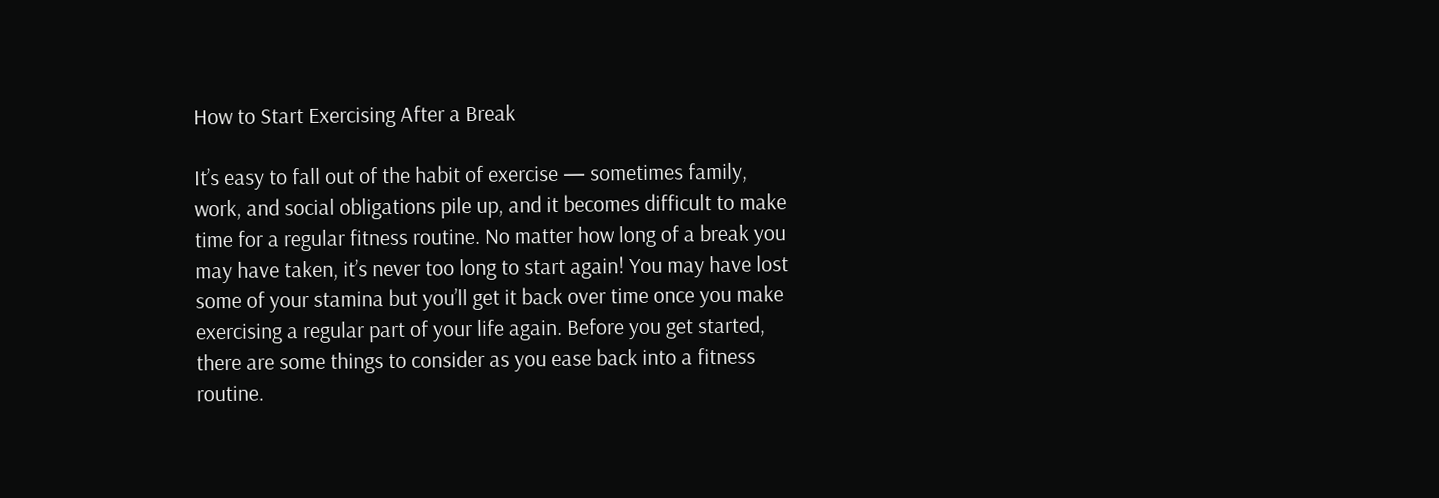How to Start Exercising After a Break

It’s easy to fall out of the habit of exercise — sometimes family, work, and social obligations pile up, and it becomes difficult to make time for a regular fitness routine. No matter how long of a break you may have taken, it’s never too long to start again! You may have lost some of your stamina but you’ll get it back over time once you make exercising a regular part of your life again. Before you get started, there are some things to consider as you ease back into a fitness routine.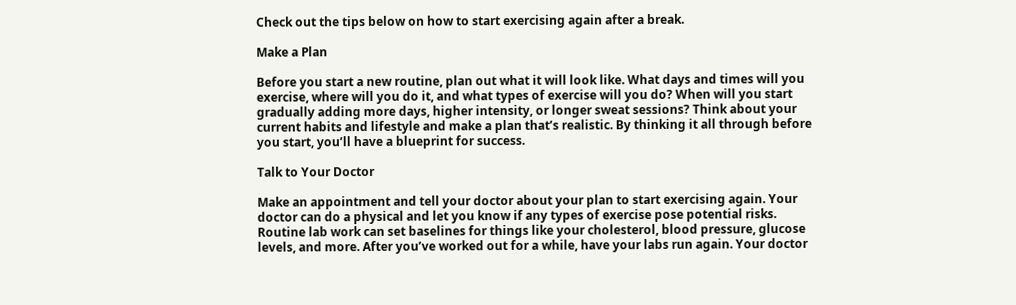Check out the tips below on how to start exercising again after a break.

Make a Plan

Before you start a new routine, plan out what it will look like. What days and times will you exercise, where will you do it, and what types of exercise will you do? When will you start gradually adding more days, higher intensity, or longer sweat sessions? Think about your current habits and lifestyle and make a plan that’s realistic. By thinking it all through before you start, you’ll have a blueprint for success.

Talk to Your Doctor

Make an appointment and tell your doctor about your plan to start exercising again. Your doctor can do a physical and let you know if any types of exercise pose potential risks. Routine lab work can set baselines for things like your cholesterol, blood pressure, glucose levels, and more. After you’ve worked out for a while, have your labs run again. Your doctor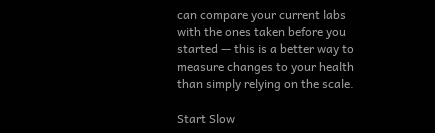can compare your current labs with the ones taken before you started — this is a better way to measure changes to your health than simply relying on the scale.

Start Slow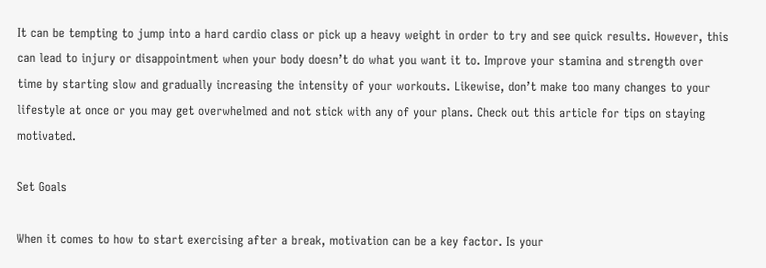It can be tempting to jump into a hard cardio class or pick up a heavy weight in order to try and see quick results. However, this can lead to injury or disappointment when your body doesn’t do what you want it to. Improve your stamina and strength over time by starting slow and gradually increasing the intensity of your workouts. Likewise, don’t make too many changes to your lifestyle at once or you may get overwhelmed and not stick with any of your plans. Check out this article for tips on staying motivated.

Set Goals

When it comes to how to start exercising after a break, motivation can be a key factor. Is your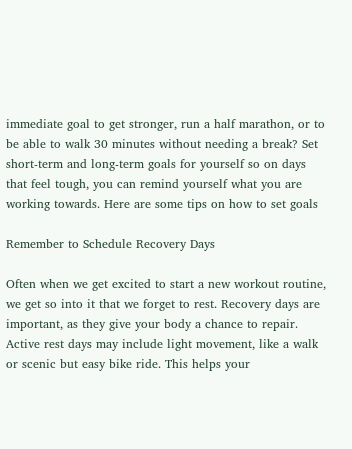immediate goal to get stronger, run a half marathon, or to be able to walk 30 minutes without needing a break? Set short-term and long-term goals for yourself so on days that feel tough, you can remind yourself what you are working towards. Here are some tips on how to set goals

Remember to Schedule Recovery Days

Often when we get excited to start a new workout routine, we get so into it that we forget to rest. Recovery days are important, as they give your body a chance to repair. Active rest days may include light movement, like a walk or scenic but easy bike ride. This helps your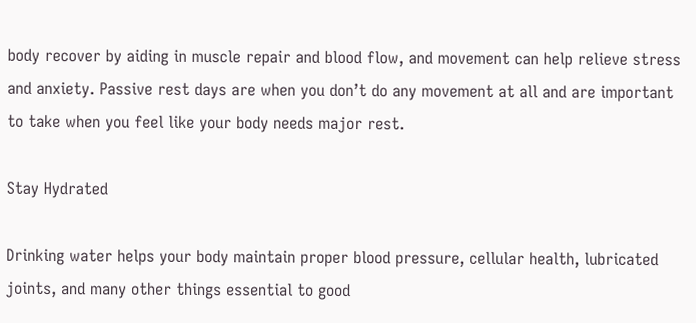body recover by aiding in muscle repair and blood flow, and movement can help relieve stress and anxiety. Passive rest days are when you don’t do any movement at all and are important to take when you feel like your body needs major rest.

Stay Hydrated

Drinking water helps your body maintain proper blood pressure, cellular health, lubricated joints, and many other things essential to good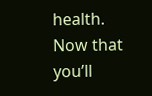health. Now that you’ll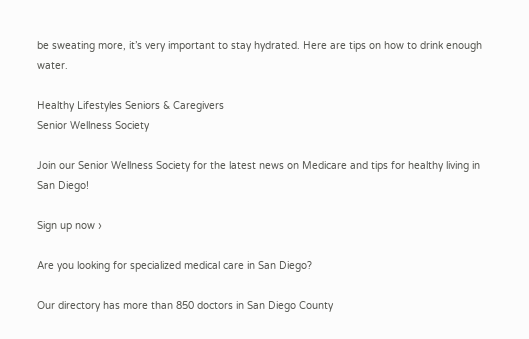be sweating more, it’s very important to stay hydrated. Here are tips on how to drink enough water.

Healthy Lifestyles Seniors & Caregivers
Senior Wellness Society

Join our Senior Wellness Society for the latest news on Medicare and tips for healthy living in San Diego!

Sign up now ›

Are you looking for specialized medical care in San Diego?

Our directory has more than 850 doctors in San Diego County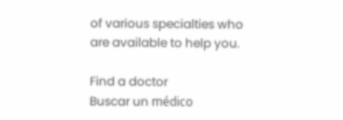of various specialties who are available to help you.

Find a doctor
Buscar un médico